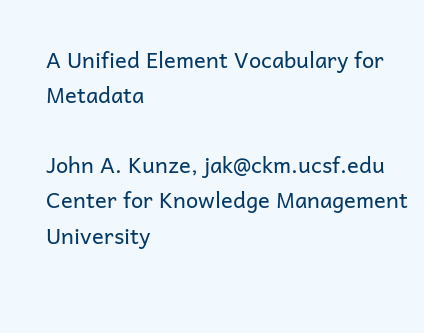A Unified Element Vocabulary for Metadata

John A. Kunze, jak@ckm.ucsf.edu
Center for Knowledge Management
University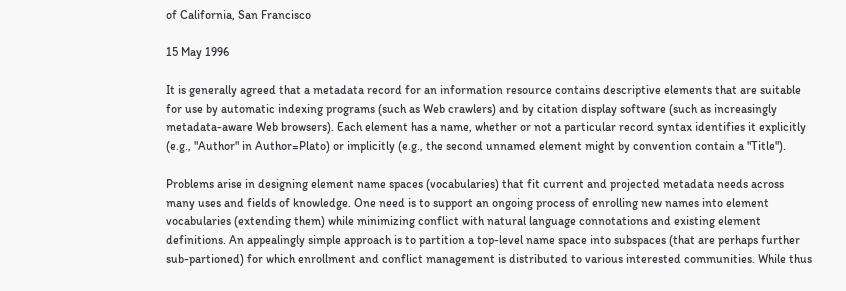of California, San Francisco

15 May 1996

It is generally agreed that a metadata record for an information resource contains descriptive elements that are suitable for use by automatic indexing programs (such as Web crawlers) and by citation display software (such as increasingly metadata-aware Web browsers). Each element has a name, whether or not a particular record syntax identifies it explicitly (e.g., "Author" in Author=Plato) or implicitly (e.g., the second unnamed element might by convention contain a "Title").

Problems arise in designing element name spaces (vocabularies) that fit current and projected metadata needs across many uses and fields of knowledge. One need is to support an ongoing process of enrolling new names into element vocabularies (extending them) while minimizing conflict with natural language connotations and existing element definitions. An appealingly simple approach is to partition a top-level name space into subspaces (that are perhaps further sub-partioned) for which enrollment and conflict management is distributed to various interested communities. While thus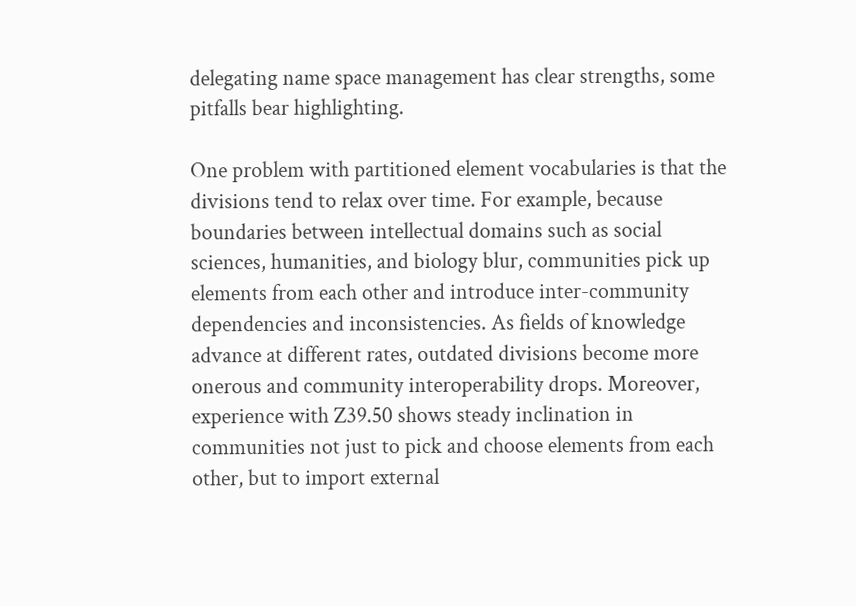delegating name space management has clear strengths, some pitfalls bear highlighting.

One problem with partitioned element vocabularies is that the divisions tend to relax over time. For example, because boundaries between intellectual domains such as social sciences, humanities, and biology blur, communities pick up elements from each other and introduce inter-community dependencies and inconsistencies. As fields of knowledge advance at different rates, outdated divisions become more onerous and community interoperability drops. Moreover, experience with Z39.50 shows steady inclination in communities not just to pick and choose elements from each other, but to import external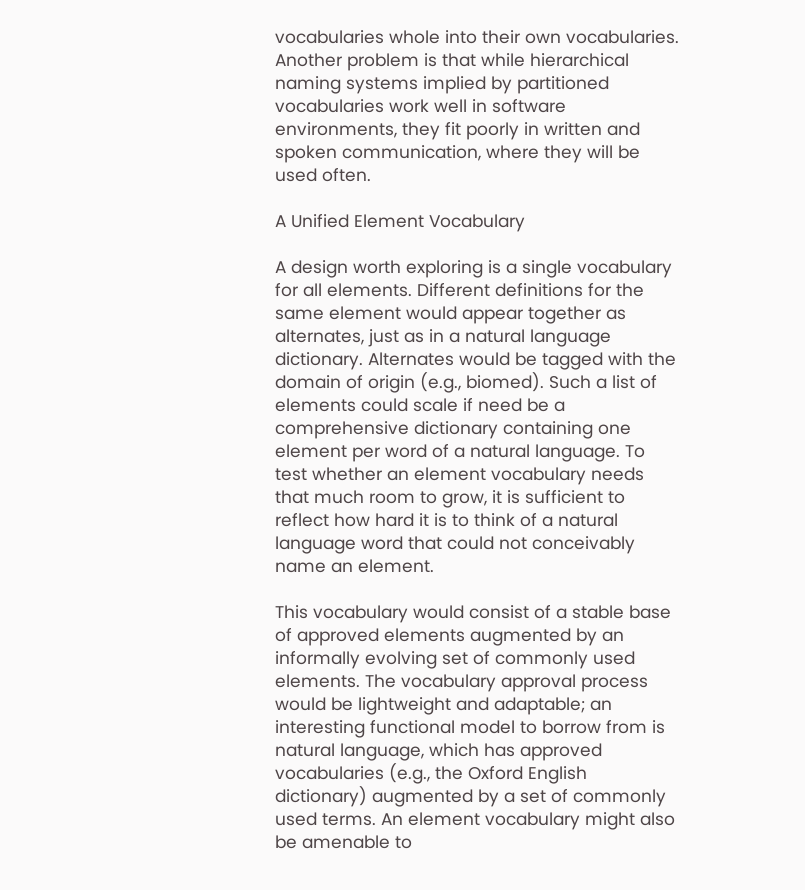vocabularies whole into their own vocabularies. Another problem is that while hierarchical naming systems implied by partitioned vocabularies work well in software environments, they fit poorly in written and spoken communication, where they will be used often.

A Unified Element Vocabulary

A design worth exploring is a single vocabulary for all elements. Different definitions for the same element would appear together as alternates, just as in a natural language dictionary. Alternates would be tagged with the domain of origin (e.g., biomed). Such a list of elements could scale if need be a comprehensive dictionary containing one element per word of a natural language. To test whether an element vocabulary needs that much room to grow, it is sufficient to reflect how hard it is to think of a natural language word that could not conceivably name an element.

This vocabulary would consist of a stable base of approved elements augmented by an informally evolving set of commonly used elements. The vocabulary approval process would be lightweight and adaptable; an interesting functional model to borrow from is natural language, which has approved vocabularies (e.g., the Oxford English dictionary) augmented by a set of commonly used terms. An element vocabulary might also be amenable to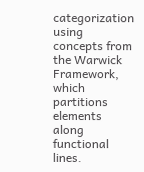categorization using concepts from the Warwick Framework, which partitions elements along functional lines.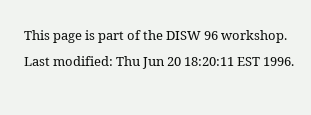This page is part of the DISW 96 workshop.
Last modified: Thu Jun 20 18:20:11 EST 1996.